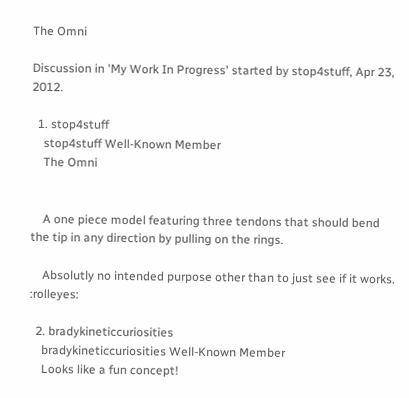The Omni

Discussion in 'My Work In Progress' started by stop4stuff, Apr 23, 2012.

  1. stop4stuff
    stop4stuff Well-Known Member
    The Omni


    A one piece model featuring three tendons that should bend the tip in any direction by pulling on the rings.

    Absolutly no intended purpose other than to just see if it works. :rolleyes:

  2. bradykineticcuriosities
    bradykineticcuriosities Well-Known Member
    Looks like a fun concept!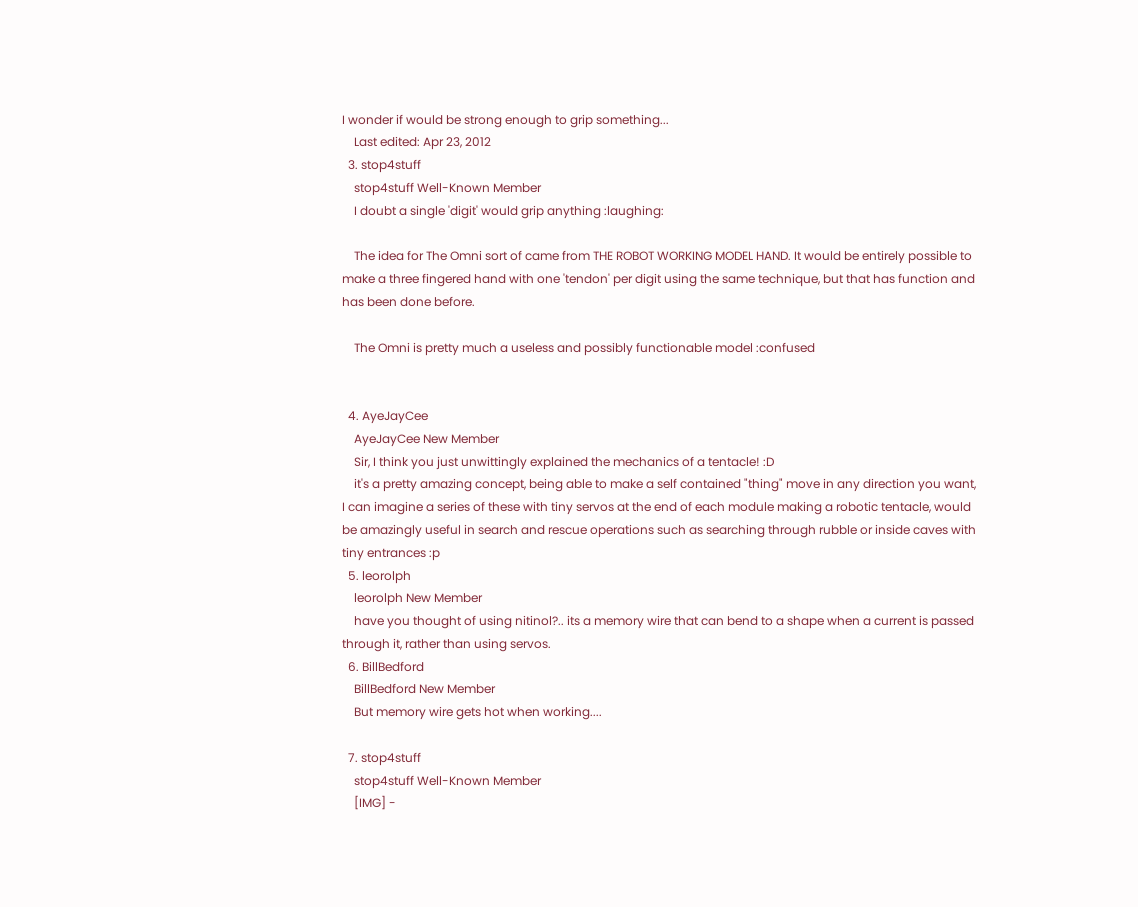I wonder if would be strong enough to grip something...
    Last edited: Apr 23, 2012
  3. stop4stuff
    stop4stuff Well-Known Member
    I doubt a single 'digit' would grip anything :laughing:

    The idea for The Omni sort of came from THE ROBOT WORKING MODEL HAND. It would be entirely possible to make a three fingered hand with one 'tendon' per digit using the same technique, but that has function and has been done before.

    The Omni is pretty much a useless and possibly functionable model :confused


  4. AyeJayCee
    AyeJayCee New Member
    Sir, I think you just unwittingly explained the mechanics of a tentacle! :D
    it's a pretty amazing concept, being able to make a self contained "thing" move in any direction you want, I can imagine a series of these with tiny servos at the end of each module making a robotic tentacle, would be amazingly useful in search and rescue operations such as searching through rubble or inside caves with tiny entrances :p
  5. leorolph
    leorolph New Member
    have you thought of using nitinol?.. its a memory wire that can bend to a shape when a current is passed through it, rather than using servos.
  6. BillBedford
    BillBedford New Member
    But memory wire gets hot when working....

  7. stop4stuff
    stop4stuff Well-Known Member
    [IMG] -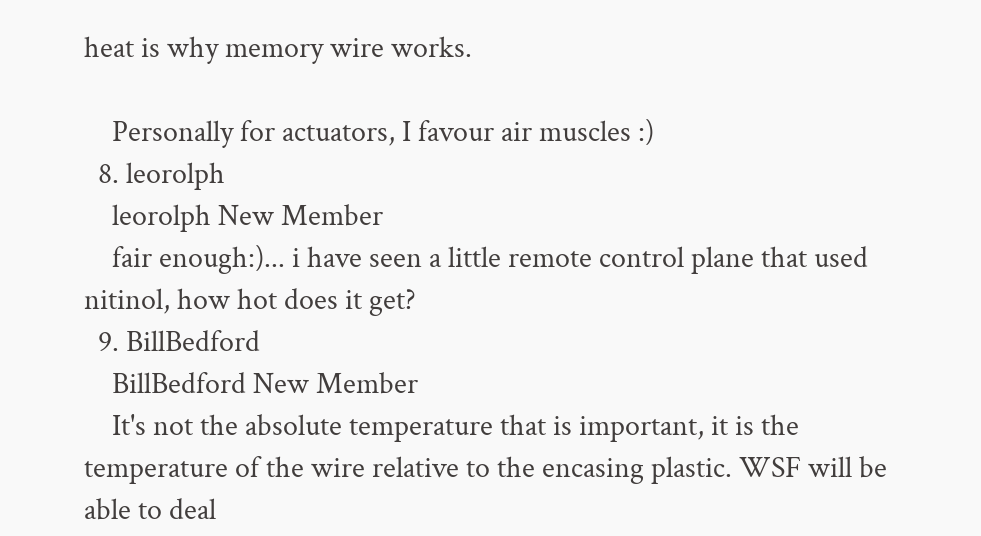heat is why memory wire works.

    Personally for actuators, I favour air muscles :)
  8. leorolph
    leorolph New Member
    fair enough:)... i have seen a little remote control plane that used nitinol, how hot does it get?
  9. BillBedford
    BillBedford New Member
    It's not the absolute temperature that is important, it is the temperature of the wire relative to the encasing plastic. WSF will be able to deal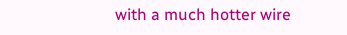with a much hotter wire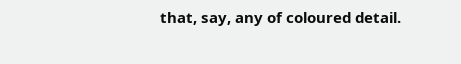that, say, any of coloured detail.